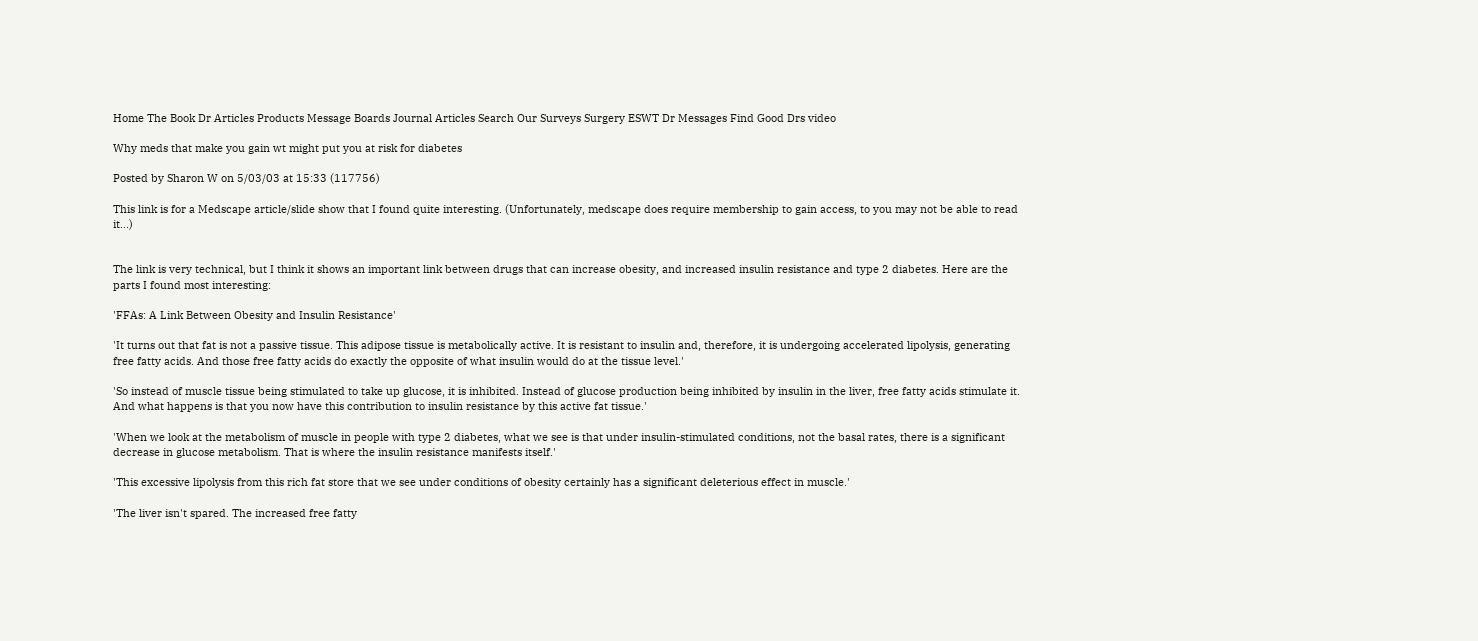Home The Book Dr Articles Products Message Boards Journal Articles Search Our Surveys Surgery ESWT Dr Messages Find Good Drs video

Why meds that make you gain wt might put you at risk for diabetes

Posted by Sharon W on 5/03/03 at 15:33 (117756)

This link is for a Medscape article/slide show that I found quite interesting. (Unfortunately, medscape does require membership to gain access, to you may not be able to read it...)


The link is very technical, but I think it shows an important link between drugs that can increase obesity, and increased insulin resistance and type 2 diabetes. Here are the parts I found most interesting:

'FFAs: A Link Between Obesity and Insulin Resistance'

'It turns out that fat is not a passive tissue. This adipose tissue is metabolically active. It is resistant to insulin and, therefore, it is undergoing accelerated lipolysis, generating free fatty acids. And those free fatty acids do exactly the opposite of what insulin would do at the tissue level.'

'So instead of muscle tissue being stimulated to take up glucose, it is inhibited. Instead of glucose production being inhibited by insulin in the liver, free fatty acids stimulate it. And what happens is that you now have this contribution to insulin resistance by this active fat tissue.'

'When we look at the metabolism of muscle in people with type 2 diabetes, what we see is that under insulin-stimulated conditions, not the basal rates, there is a significant decrease in glucose metabolism. That is where the insulin resistance manifests itself.'

'This excessive lipolysis from this rich fat store that we see under conditions of obesity certainly has a significant deleterious effect in muscle.'

'The liver isn't spared. The increased free fatty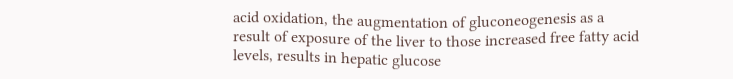acid oxidation, the augmentation of gluconeogenesis as a result of exposure of the liver to those increased free fatty acid levels, results in hepatic glucose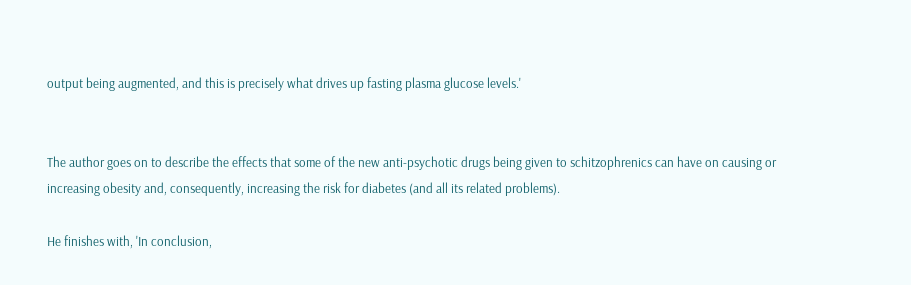output being augmented, and this is precisely what drives up fasting plasma glucose levels.'


The author goes on to describe the effects that some of the new anti-psychotic drugs being given to schitzophrenics can have on causing or increasing obesity and, consequently, increasing the risk for diabetes (and all its related problems).

He finishes with, 'In conclusion,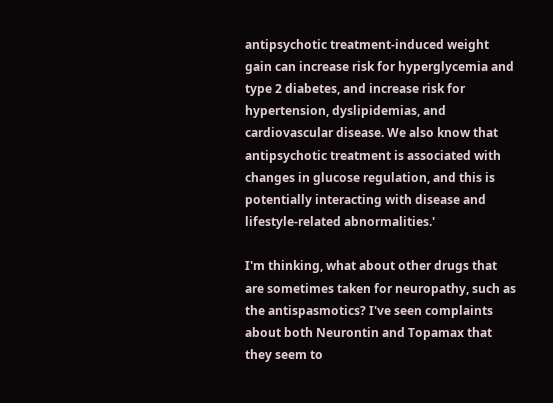antipsychotic treatment-induced weight gain can increase risk for hyperglycemia and type 2 diabetes, and increase risk for hypertension, dyslipidemias, and cardiovascular disease. We also know that antipsychotic treatment is associated with changes in glucose regulation, and this is potentially interacting with disease and lifestyle-related abnormalities.'

I'm thinking, what about other drugs that are sometimes taken for neuropathy, such as the antispasmotics? I've seen complaints about both Neurontin and Topamax that they seem to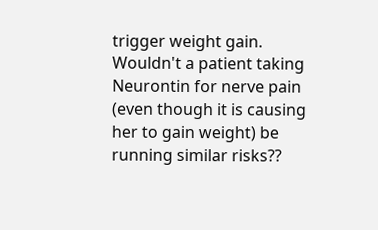trigger weight gain. Wouldn't a patient taking Neurontin for nerve pain (even though it is causing her to gain weight) be running similar risks??